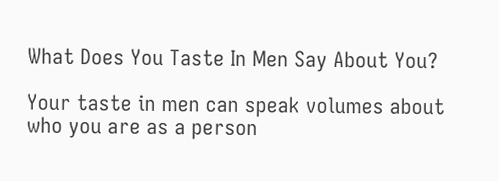What Does You Taste In Men Say About You?

Your taste in men can speak volumes about who you are as a person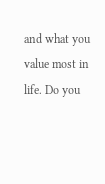and what you value most in life. Do you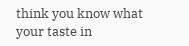think you know what your taste in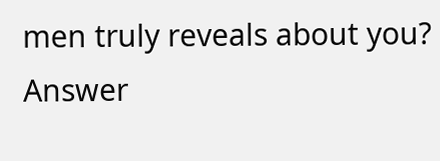men truly reveals about you? Answer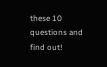these 10 questions and find out!